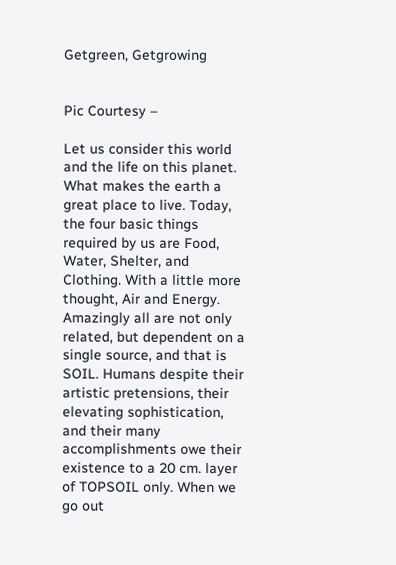Getgreen, Getgrowing


Pic Courtesy –

Let us consider this world and the life on this planet. What makes the earth a great place to live. Today, the four basic things required by us are Food, Water, Shelter, and Clothing. With a little more thought, Air and Energy. Amazingly all are not only related, but dependent on a single source, and that is SOIL. Humans despite their artistic pretensions, their elevating sophistication, and their many accomplishments owe their existence to a 20 cm. layer of TOPSOIL only. When we go out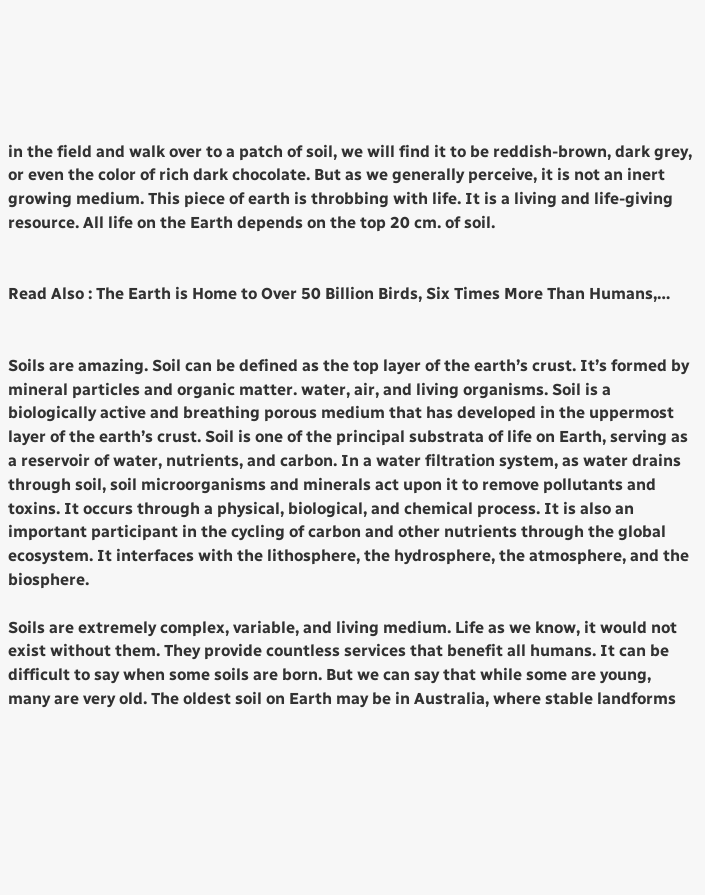in the field and walk over to a patch of soil, we will find it to be reddish-brown, dark grey, or even the color of rich dark chocolate. But as we generally perceive, it is not an inert growing medium. This piece of earth is throbbing with life. It is a living and life-giving resource. All life on the Earth depends on the top 20 cm. of soil.


Read Also : The Earth is Home to Over 50 Billion Birds, Six Times More Than Humans,…


Soils are amazing. Soil can be defined as the top layer of the earth’s crust. It’s formed by mineral particles and organic matter. water, air, and living organisms. Soil is a biologically active and breathing porous medium that has developed in the uppermost layer of the earth’s crust. Soil is one of the principal substrata of life on Earth, serving as a reservoir of water, nutrients, and carbon. In a water filtration system, as water drains through soil, soil microorganisms and minerals act upon it to remove pollutants and toxins. It occurs through a physical, biological, and chemical process. It is also an important participant in the cycling of carbon and other nutrients through the global ecosystem. It interfaces with the lithosphere, the hydrosphere, the atmosphere, and the biosphere.

Soils are extremely complex, variable, and living medium. Life as we know, it would not exist without them. They provide countless services that benefit all humans. It can be difficult to say when some soils are born. But we can say that while some are young, many are very old. The oldest soil on Earth may be in Australia, where stable landforms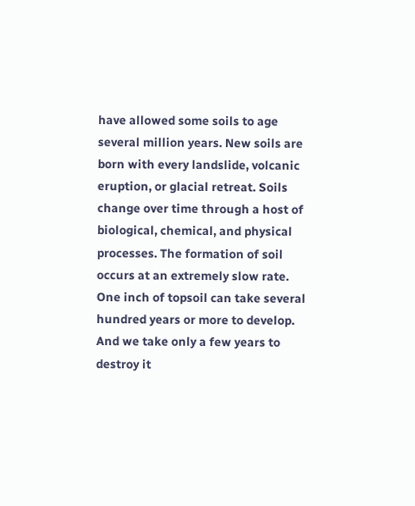have allowed some soils to age several million years. New soils are born with every landslide, volcanic eruption, or glacial retreat. Soils change over time through a host of biological, chemical, and physical processes. The formation of soil occurs at an extremely slow rate. One inch of topsoil can take several hundred years or more to develop. And we take only a few years to destroy it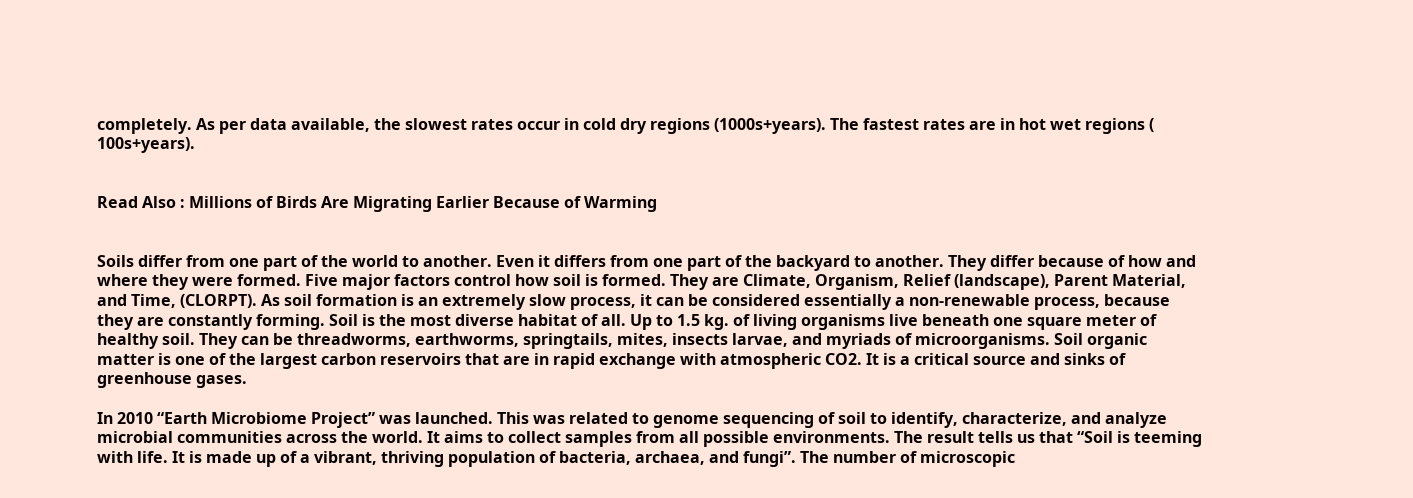completely. As per data available, the slowest rates occur in cold dry regions (1000s+years). The fastest rates are in hot wet regions ( 100s+years).


Read Also : Millions of Birds Are Migrating Earlier Because of Warming


Soils differ from one part of the world to another. Even it differs from one part of the backyard to another. They differ because of how and where they were formed. Five major factors control how soil is formed. They are Climate, Organism, Relief (landscape), Parent Material, and Time, (CLORPT). As soil formation is an extremely slow process, it can be considered essentially a non-renewable process, because they are constantly forming. Soil is the most diverse habitat of all. Up to 1.5 kg. of living organisms live beneath one square meter of healthy soil. They can be threadworms, earthworms, springtails, mites, insects larvae, and myriads of microorganisms. Soil organic matter is one of the largest carbon reservoirs that are in rapid exchange with atmospheric CO2. It is a critical source and sinks of greenhouse gases.

In 2010 “Earth Microbiome Project” was launched. This was related to genome sequencing of soil to identify, characterize, and analyze microbial communities across the world. It aims to collect samples from all possible environments. The result tells us that “Soil is teeming with life. It is made up of a vibrant, thriving population of bacteria, archaea, and fungi”. The number of microscopic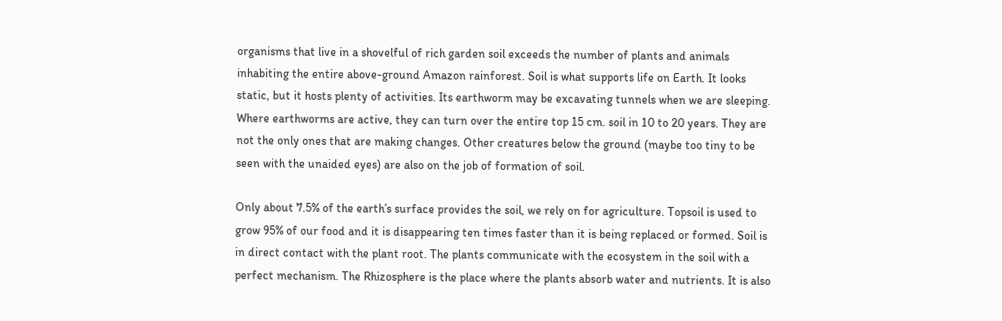organisms that live in a shovelful of rich garden soil exceeds the number of plants and animals inhabiting the entire above-ground Amazon rainforest. Soil is what supports life on Earth. It looks static, but it hosts plenty of activities. Its earthworm may be excavating tunnels when we are sleeping. Where earthworms are active, they can turn over the entire top 15 cm. soil in 10 to 20 years. They are not the only ones that are making changes. Other creatures below the ground (maybe too tiny to be seen with the unaided eyes) are also on the job of formation of soil.

Only about 7.5% of the earth’s surface provides the soil, we rely on for agriculture. Topsoil is used to grow 95% of our food and it is disappearing ten times faster than it is being replaced or formed. Soil is in direct contact with the plant root. The plants communicate with the ecosystem in the soil with a perfect mechanism. The Rhizosphere is the place where the plants absorb water and nutrients. It is also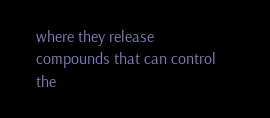where they release compounds that can control the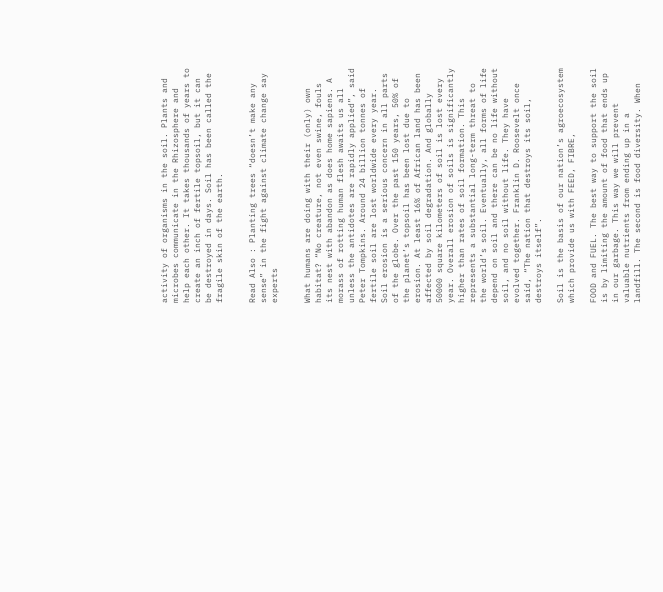activity of organisms in the soil. Plants and microbes communicate in the Rhizosphere and help each other. It takes thousands of years to create an inch of fertile topsoil, but it can be destroyed in days. Soil has been called the fragile skin of the earth.


Read Also : Planting trees “doesn’t make any sense” in the fight against climate change say experts


What humans are doing with their (only) own habitat? “No creature, not even swine, fouls its nest with abandon as does home sapiens. A morass of rotting human flesh awaits us all unless the antidotes are rapidly applied”, said Peter Tompkins. Around 24 billion tonnes of fertile soil are lost worldwide every year. Soil erosion is a serious concern in all parts of the globe. Over the past 150 years, 50% of the planet’s topsoil has been lost due to erosion. At least 16% of African land has been affected by soil degradation. And globally 50000 square kilometers of soil is lost every year. Overall erosion of soils is significantly higher than rates of soil formation. This represents a substantial long-term threat to the world’s soil. Eventually, all forms of life depend on soil and there can be no life without soil, and no soil without life. They have evolved together. Franklin D. Roosevelt once said, “The nation that destroys its soil, destroys itself”.

Soil is the basis of our nation’s agroecosystem which provide us with FEED, FIBRE,

FOOD and FUEL. The best way to support the soil is by limiting the amount of food that ends up in our garbage. This way we will prevent valuable nutrients from ending up in a landfill. The second is food diversity. When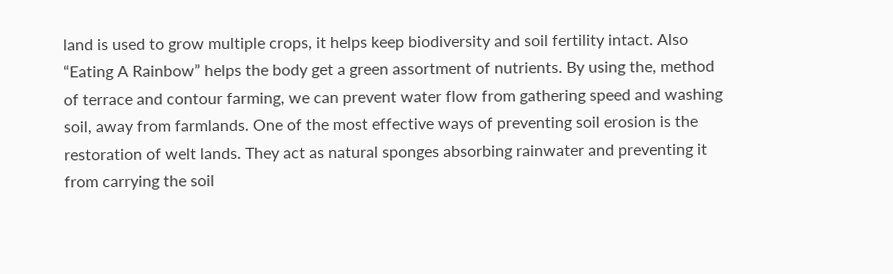land is used to grow multiple crops, it helps keep biodiversity and soil fertility intact. Also “Eating A Rainbow” helps the body get a green assortment of nutrients. By using the, method of terrace and contour farming, we can prevent water flow from gathering speed and washing soil, away from farmlands. One of the most effective ways of preventing soil erosion is the restoration of welt lands. They act as natural sponges absorbing rainwater and preventing it from carrying the soil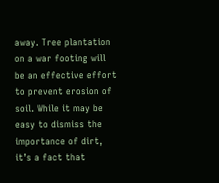away. Tree plantation on a war footing will be an effective effort to prevent erosion of soil. While it may be easy to dismiss the importance of dirt, it’s a fact that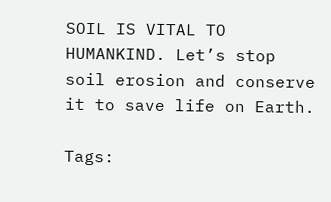SOIL IS VITAL TO HUMANKIND. Let’s stop soil erosion and conserve it to save life on Earth.

Tags: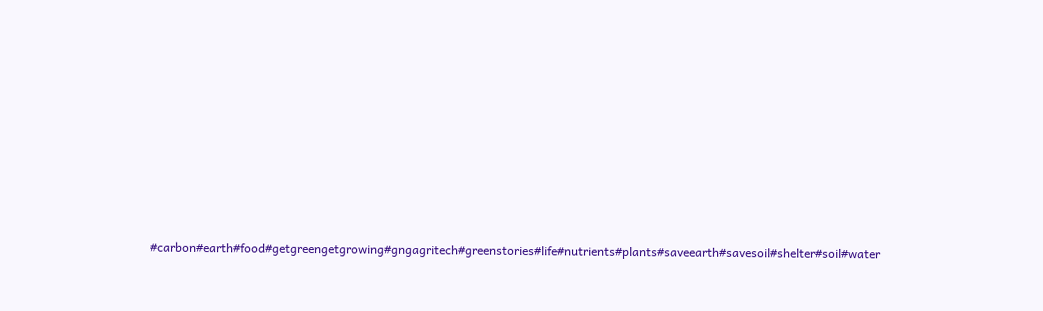#carbon#earth#food#getgreengetgrowing#gngagritech#greenstories#life#nutrients#plants#saveearth#savesoil#shelter#soil#water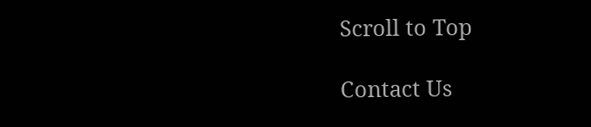Scroll to Top

Contact Us